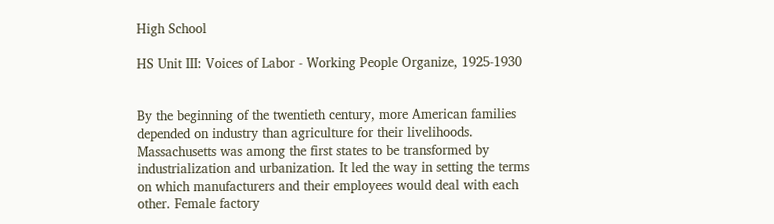High School

HS Unit III: Voices of Labor - Working People Organize, 1925-1930


By the beginning of the twentieth century, more American families depended on industry than agriculture for their livelihoods. Massachusetts was among the first states to be transformed by industrialization and urbanization. It led the way in setting the terms on which manufacturers and their employees would deal with each other. Female factory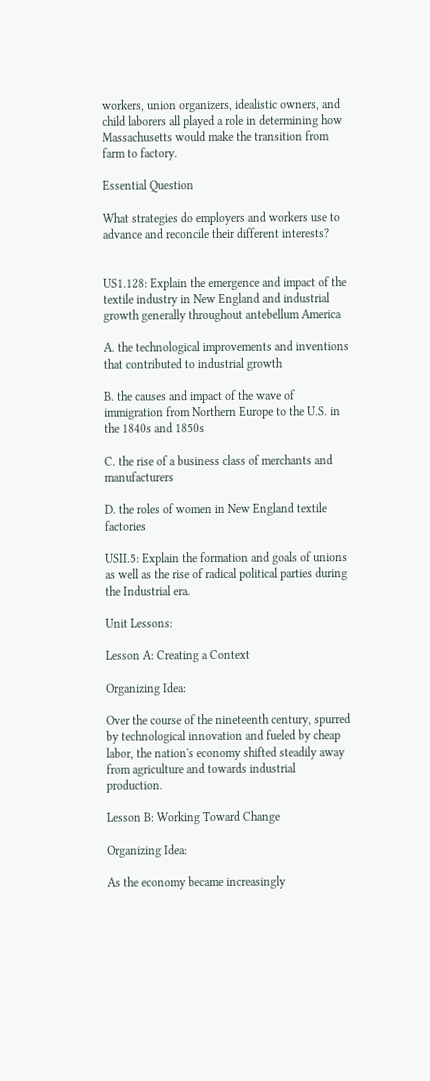workers, union organizers, idealistic owners, and child laborers all played a role in determining how Massachusetts would make the transition from farm to factory.

Essential Question

What strategies do employers and workers use to advance and reconcile their different interests?


US1.128: Explain the emergence and impact of the textile industry in New England and industrial growth generally throughout antebellum America

A. the technological improvements and inventions that contributed to industrial growth

B. the causes and impact of the wave of immigration from Northern Europe to the U.S. in the 1840s and 1850s

C. the rise of a business class of merchants and manufacturers

D. the roles of women in New England textile factories

USII.5: Explain the formation and goals of unions as well as the rise of radical political parties during the Industrial era.

Unit Lessons:

Lesson A: Creating a Context

Organizing Idea:

Over the course of the nineteenth century, spurred by technological innovation and fueled by cheap labor, the nation's economy shifted steadily away from agriculture and towards industrial production.

Lesson B: Working Toward Change

Organizing Idea:

As the economy became increasingly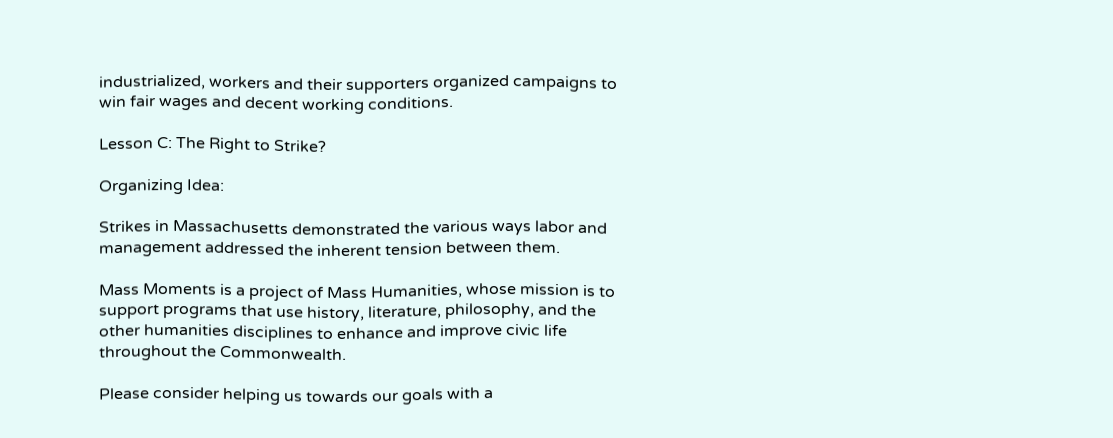industrialized, workers and their supporters organized campaigns to win fair wages and decent working conditions.

Lesson C: The Right to Strike?

Organizing Idea:

Strikes in Massachusetts demonstrated the various ways labor and management addressed the inherent tension between them.

Mass Moments is a project of Mass Humanities, whose mission is to support programs that use history, literature, philosophy, and the other humanities disciplines to enhance and improve civic life throughout the Commonwealth.

Please consider helping us towards our goals with a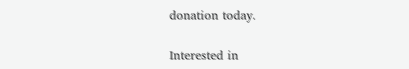donation today.

Interested in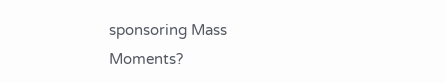sponsoring Mass Moments?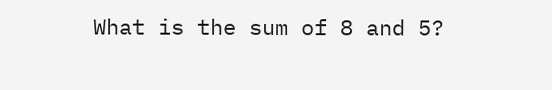What is the sum of 8 and 5?